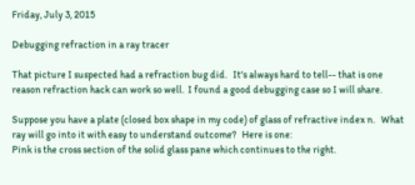Friday, July 3, 2015

Debugging refraction in a ray tracer

That picture I suspected had a refraction bug did.   It's always hard to tell-- that is one reason refraction hack can work so well.  I found a good debugging case so I will share.

Suppose you have a plate (closed box shape in my code) of glass of refractive index n.   What ray will go into it with easy to understand outcome?   Here is one:
Pink is the cross section of the solid glass pane which continues to the right.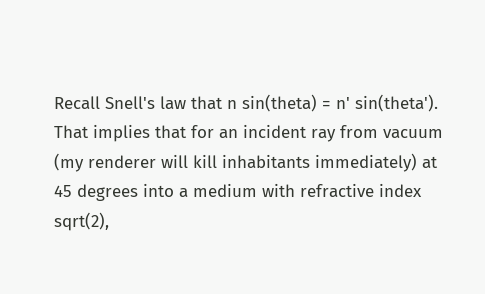Recall Snell's law that n sin(theta) = n' sin(theta').   That implies that for an incident ray from vacuum (my renderer will kill inhabitants immediately) at 45 degrees into a medium with refractive index sqrt(2),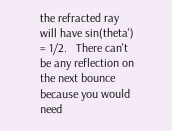the refracted ray will have sin(theta') = 1/2.   There can't be any reflection on the next bounce because you would need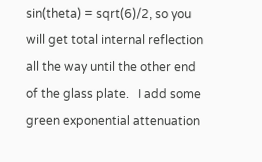sin(theta) = sqrt(6)/2, so you will get total internal reflection all the way until the other end of the glass plate.   I add some green exponential attenuation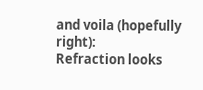and voila (hopefully right):
Refraction looks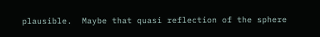plausible.  Maybe that quasi reflection of the sphere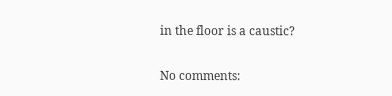in the floor is a caustic?

No comments: